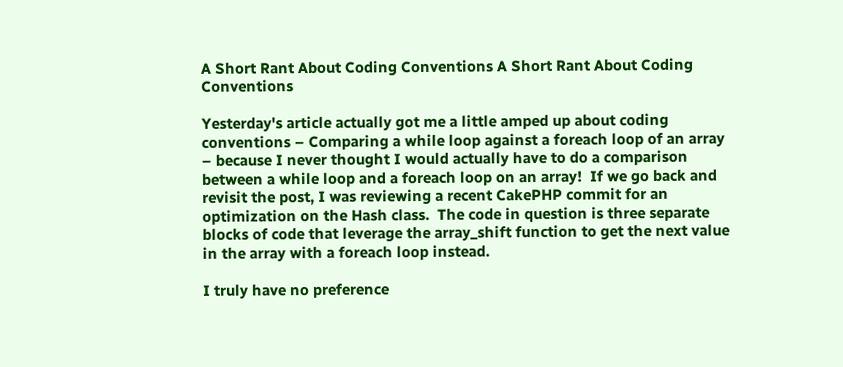A Short Rant About Coding Conventions A Short Rant About Coding Conventions

Yesterday's article actually got me a little amped up about coding conventions – Comparing a while loop against a foreach loop of an array – because I never thought I would actually have to do a comparison between a while loop and a foreach loop on an array!  If we go back and revisit the post, I was reviewing a recent CakePHP commit for an optimization on the Hash class.  The code in question is three separate blocks of code that leverage the array_shift function to get the next value in the array with a foreach loop instead.

I truly have no preference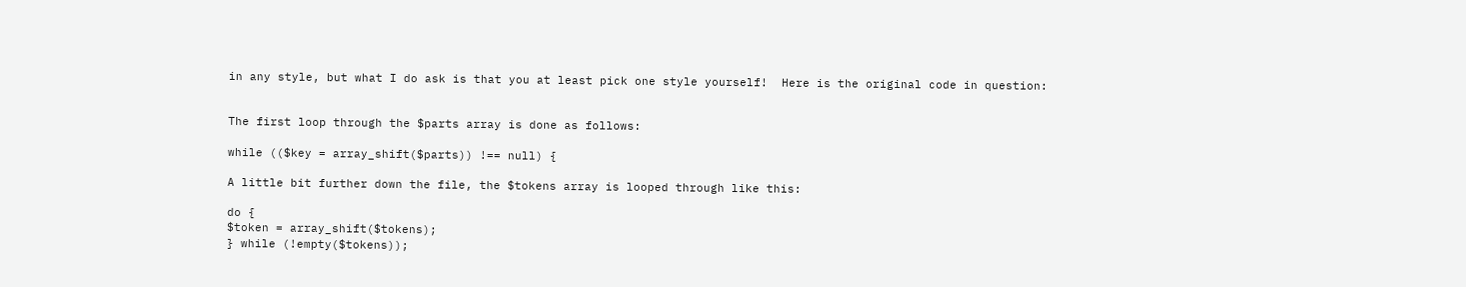in any style, but what I do ask is that you at least pick one style yourself!  Here is the original code in question:


The first loop through the $parts array is done as follows:

while (($key = array_shift($parts)) !== null) {

A little bit further down the file, the $tokens array is looped through like this:

do {
$token = array_shift($tokens);
} while (!empty($tokens));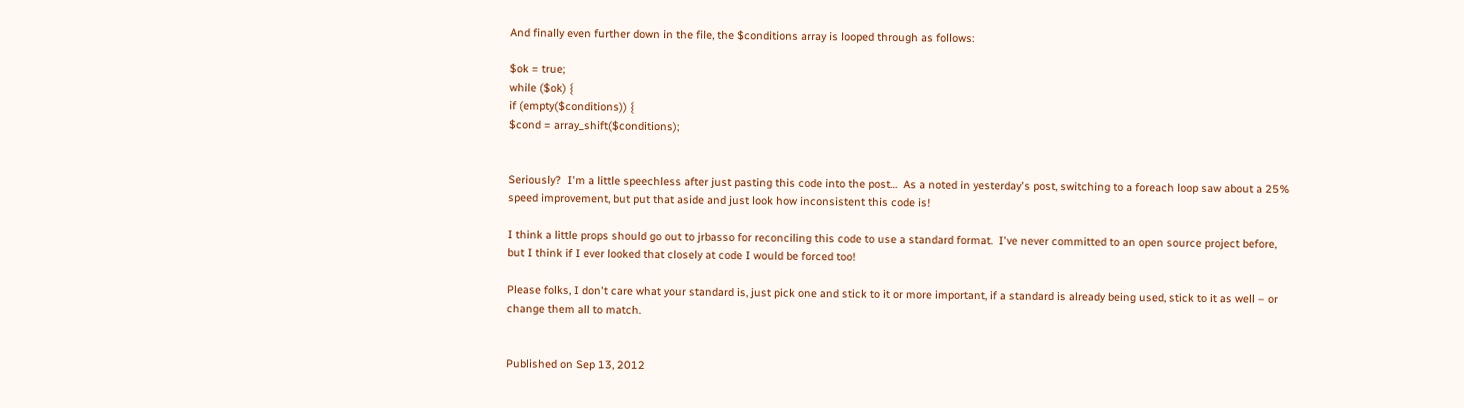And finally even further down in the file, the $conditions array is looped through as follows:

$ok = true;
while ($ok) {
if (empty($conditions)) {
$cond = array_shift($conditions);


Seriously?  I'm a little speechless after just pasting this code into the post…  As a noted in yesterday's post, switching to a foreach loop saw about a 25% speed improvement, but put that aside and just look how inconsistent this code is!

I think a little props should go out to jrbasso for reconciling this code to use a standard format.  I've never committed to an open source project before, but I think if I ever looked that closely at code I would be forced too!

Please folks, I don't care what your standard is, just pick one and stick to it or more important, if a standard is already being used, stick to it as well – or change them all to match.


Published on Sep 13, 2012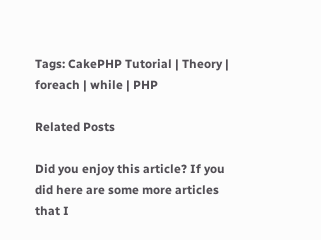Tags: CakePHP Tutorial | Theory | foreach | while | PHP

Related Posts

Did you enjoy this article? If you did here are some more articles that I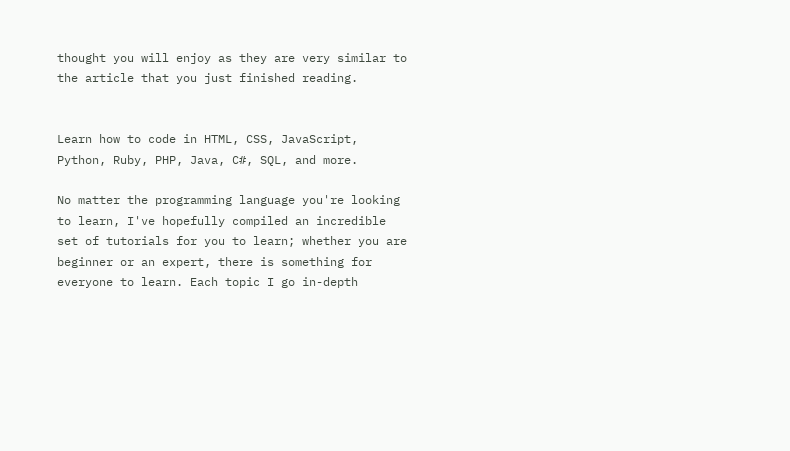thought you will enjoy as they are very similar to the article that you just finished reading.


Learn how to code in HTML, CSS, JavaScript, Python, Ruby, PHP, Java, C#, SQL, and more.

No matter the programming language you're looking to learn, I've hopefully compiled an incredible set of tutorials for you to learn; whether you are beginner or an expert, there is something for everyone to learn. Each topic I go in-depth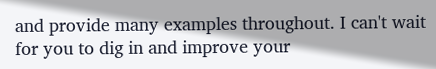and provide many examples throughout. I can't wait for you to dig in and improve your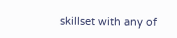skillset with any of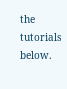the tutorials below.